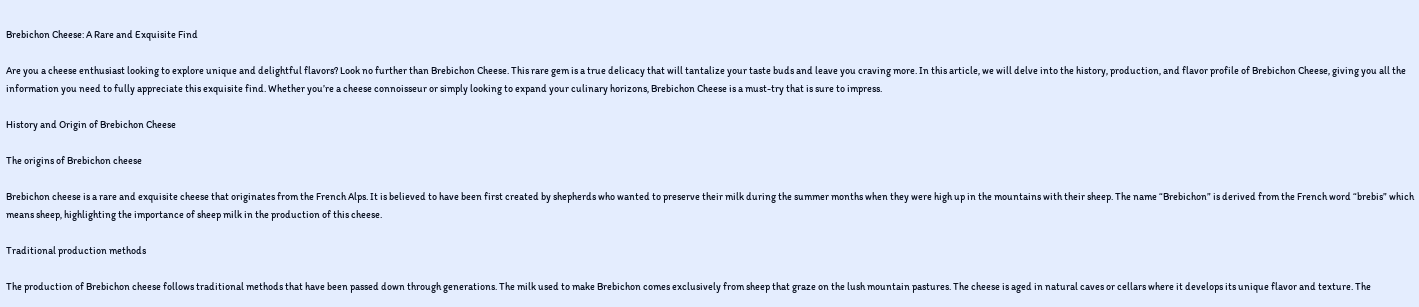Brebichon Cheese: A Rare and Exquisite Find

Are you a cheese enthusiast looking to explore unique and delightful flavors? Look no further than Brebichon Cheese. This rare gem is a true delicacy that will tantalize your taste buds and leave you craving more. In this article, we will delve into the history, production, and flavor profile of Brebichon Cheese, giving you all the information you need to fully appreciate this exquisite find. Whether you’re a cheese connoisseur or simply looking to expand your culinary horizons, Brebichon Cheese is a must-try that is sure to impress.

History and Origin of Brebichon Cheese

The origins of Brebichon cheese

Brebichon cheese is a rare and exquisite cheese that originates from the French Alps. It is believed to have been first created by shepherds who wanted to preserve their milk during the summer months when they were high up in the mountains with their sheep. The name “Brebichon” is derived from the French word “brebis” which means sheep, highlighting the importance of sheep milk in the production of this cheese.

Traditional production methods

The production of Brebichon cheese follows traditional methods that have been passed down through generations. The milk used to make Brebichon comes exclusively from sheep that graze on the lush mountain pastures. The cheese is aged in natural caves or cellars where it develops its unique flavor and texture. The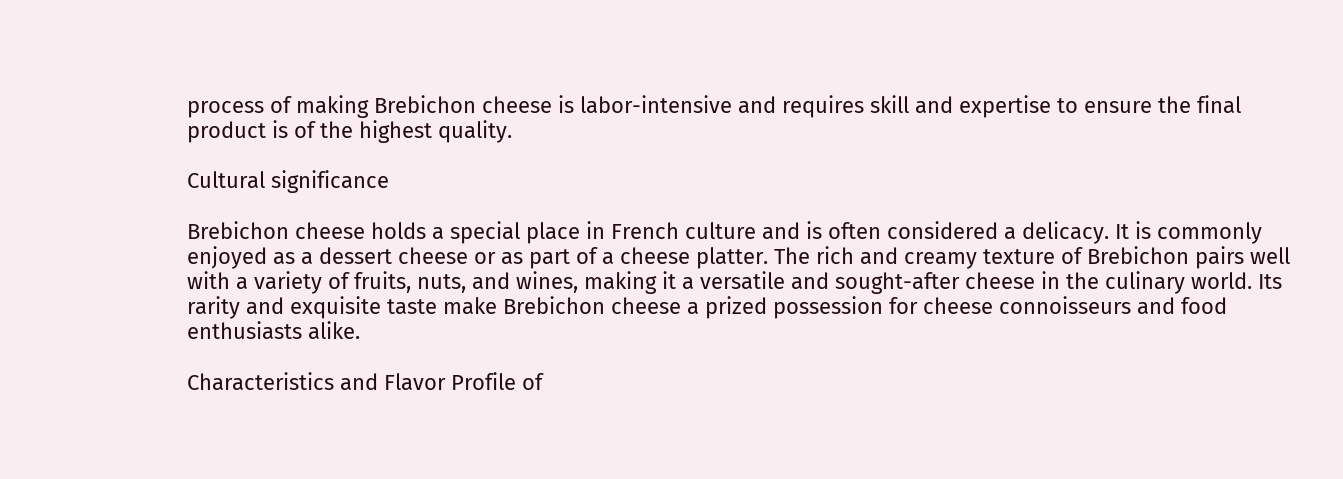process of making Brebichon cheese is labor-intensive and requires skill and expertise to ensure the final product is of the highest quality.

Cultural significance

Brebichon cheese holds a special place in French culture and is often considered a delicacy. It is commonly enjoyed as a dessert cheese or as part of a cheese platter. The rich and creamy texture of Brebichon pairs well with a variety of fruits, nuts, and wines, making it a versatile and sought-after cheese in the culinary world. Its rarity and exquisite taste make Brebichon cheese a prized possession for cheese connoisseurs and food enthusiasts alike.

Characteristics and Flavor Profile of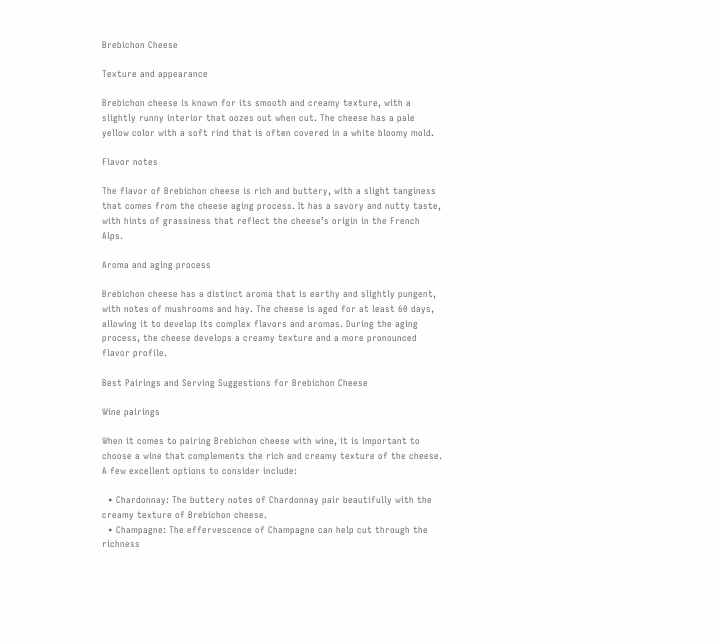Brebichon Cheese

Texture and appearance

Brebichon cheese is known for its smooth and creamy texture, with a slightly runny interior that oozes out when cut. The cheese has a pale yellow color with a soft rind that is often covered in a white bloomy mold.

Flavor notes

The flavor of Brebichon cheese is rich and buttery, with a slight tanginess that comes from the cheese aging process. It has a savory and nutty taste, with hints of grassiness that reflect the cheese’s origin in the French Alps.

Aroma and aging process

Brebichon cheese has a distinct aroma that is earthy and slightly pungent, with notes of mushrooms and hay. The cheese is aged for at least 60 days, allowing it to develop its complex flavors and aromas. During the aging process, the cheese develops a creamy texture and a more pronounced flavor profile.

Best Pairings and Serving Suggestions for Brebichon Cheese

Wine pairings

When it comes to pairing Brebichon cheese with wine, it is important to choose a wine that complements the rich and creamy texture of the cheese. A few excellent options to consider include:

  • Chardonnay: The buttery notes of Chardonnay pair beautifully with the creamy texture of Brebichon cheese.
  • Champagne: The effervescence of Champagne can help cut through the richness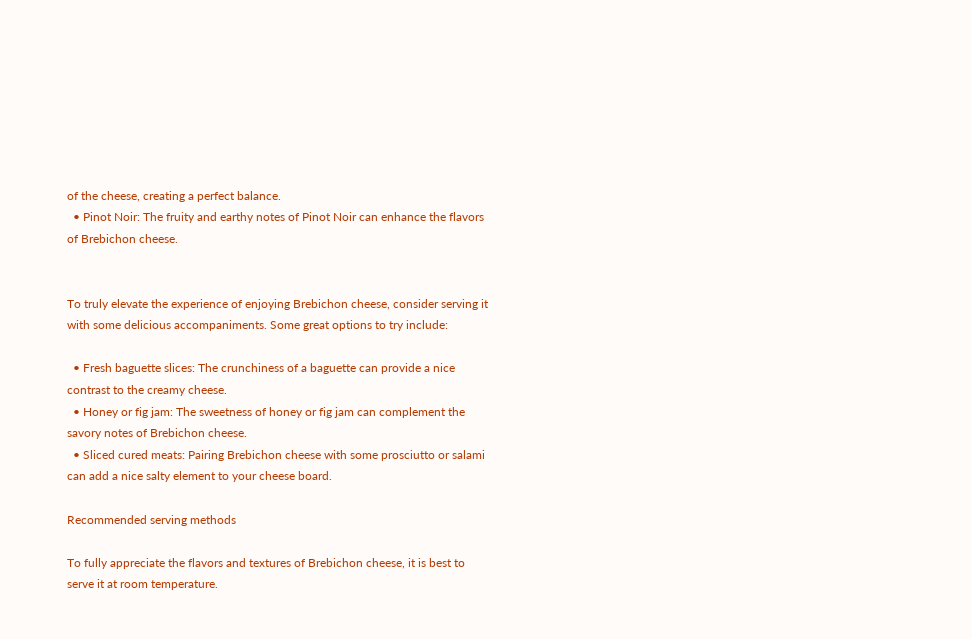of the cheese, creating a perfect balance.
  • Pinot Noir: The fruity and earthy notes of Pinot Noir can enhance the flavors of Brebichon cheese.


To truly elevate the experience of enjoying Brebichon cheese, consider serving it with some delicious accompaniments. Some great options to try include:

  • Fresh baguette slices: The crunchiness of a baguette can provide a nice contrast to the creamy cheese.
  • Honey or fig jam: The sweetness of honey or fig jam can complement the savory notes of Brebichon cheese.
  • Sliced cured meats: Pairing Brebichon cheese with some prosciutto or salami can add a nice salty element to your cheese board.

Recommended serving methods

To fully appreciate the flavors and textures of Brebichon cheese, it is best to serve it at room temperature.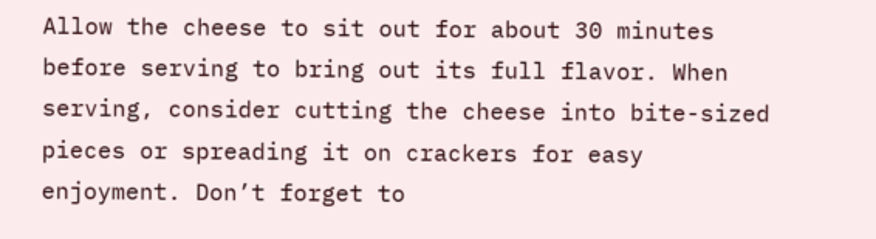Allow the cheese to sit out for about 30 minutes before serving to bring out its full flavor. When serving, consider cutting the cheese into bite-sized pieces or spreading it on crackers for easy enjoyment. Don’t forget to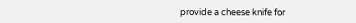provide a cheese knife for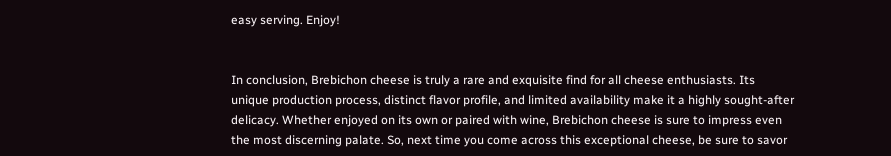easy serving. Enjoy!


In conclusion, Brebichon cheese is truly a rare and exquisite find for all cheese enthusiasts. Its unique production process, distinct flavor profile, and limited availability make it a highly sought-after delicacy. Whether enjoyed on its own or paired with wine, Brebichon cheese is sure to impress even the most discerning palate. So, next time you come across this exceptional cheese, be sure to savor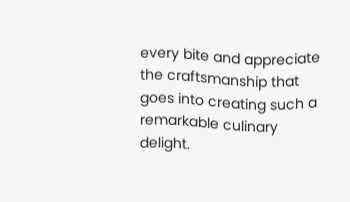every bite and appreciate the craftsmanship that goes into creating such a remarkable culinary delight.